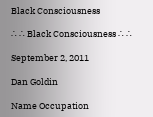Black Consciousness

∴ ∴ Black Consciousness ∴ ∴

September 2, 2011

Dan Goldin

Name Occupation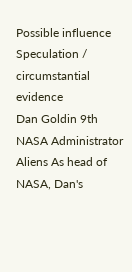Possible influence Speculation / circumstantial evidence
Dan Goldin 9th NASA Administrator Aliens As head of NASA, Dan's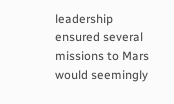leadership ensured several missions to Mars would seemingly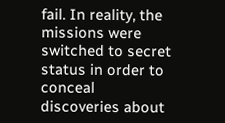fail. In reality, the missions were switched to secret status in order to conceal discoveries about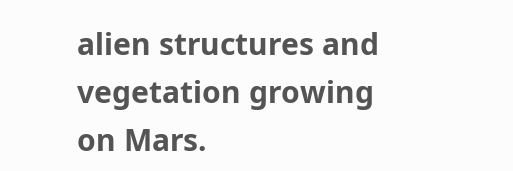alien structures and vegetation growing on Mars.